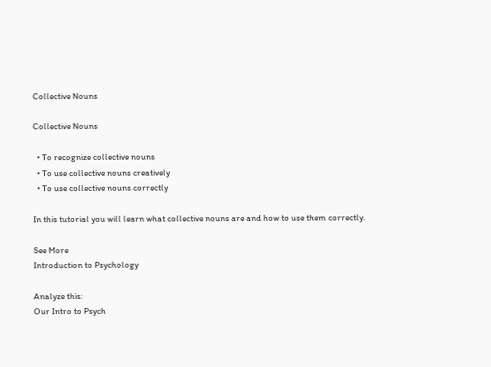Collective Nouns

Collective Nouns

  • To recognize collective nouns
  • To use collective nouns creatively
  • To use collective nouns correctly

In this tutorial you will learn what collective nouns are and how to use them correctly.

See More
Introduction to Psychology

Analyze this:
Our Intro to Psych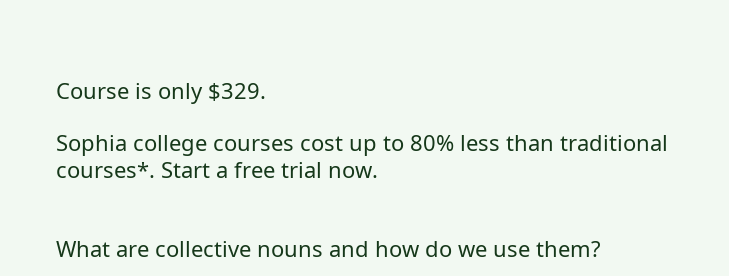Course is only $329.

Sophia college courses cost up to 80% less than traditional courses*. Start a free trial now.


What are collective nouns and how do we use them?